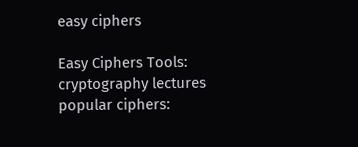easy ciphers

Easy Ciphers Tools:
cryptography lectures
popular ciphers: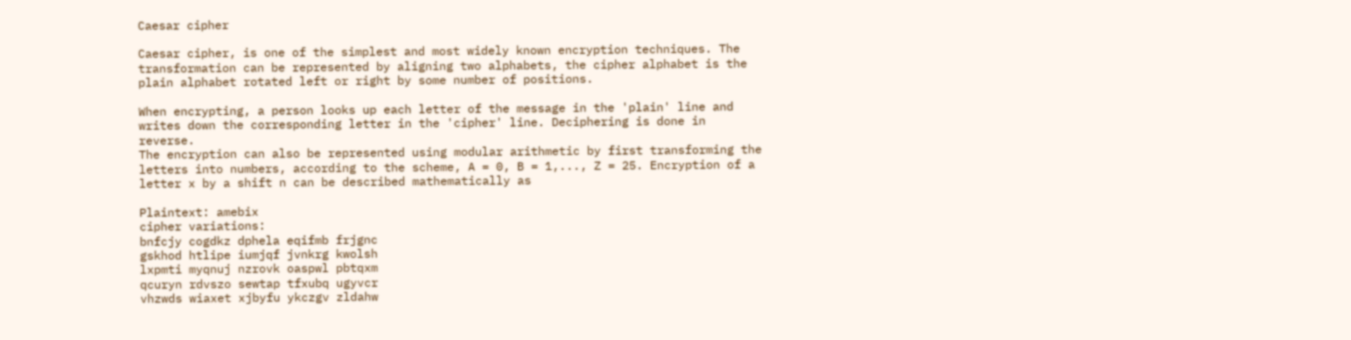Caesar cipher

Caesar cipher, is one of the simplest and most widely known encryption techniques. The transformation can be represented by aligning two alphabets, the cipher alphabet is the plain alphabet rotated left or right by some number of positions.

When encrypting, a person looks up each letter of the message in the 'plain' line and writes down the corresponding letter in the 'cipher' line. Deciphering is done in reverse.
The encryption can also be represented using modular arithmetic by first transforming the letters into numbers, according to the scheme, A = 0, B = 1,..., Z = 25. Encryption of a letter x by a shift n can be described mathematically as

Plaintext: amebix
cipher variations:
bnfcjy cogdkz dphela eqifmb frjgnc
gskhod htlipe iumjqf jvnkrg kwolsh
lxpmti myqnuj nzrovk oaspwl pbtqxm
qcuryn rdvszo sewtap tfxubq ugyvcr
vhzwds wiaxet xjbyfu ykczgv zldahw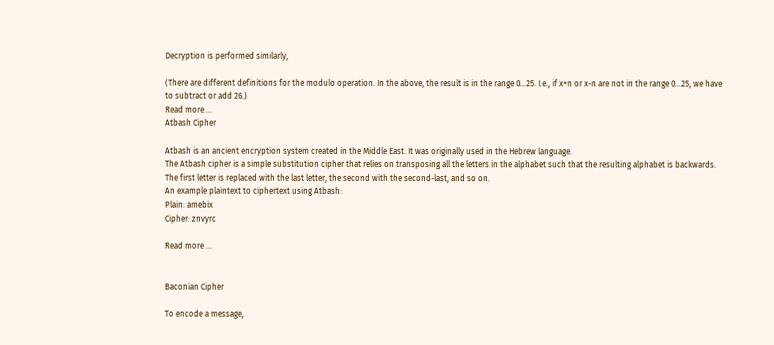Decryption is performed similarly,

(There are different definitions for the modulo operation. In the above, the result is in the range 0...25. I.e., if x+n or x-n are not in the range 0...25, we have to subtract or add 26.)
Read more ...
Atbash Cipher

Atbash is an ancient encryption system created in the Middle East. It was originally used in the Hebrew language.
The Atbash cipher is a simple substitution cipher that relies on transposing all the letters in the alphabet such that the resulting alphabet is backwards.
The first letter is replaced with the last letter, the second with the second-last, and so on.
An example plaintext to ciphertext using Atbash:
Plain: amebix
Cipher: znvyrc

Read more ...


Baconian Cipher

To encode a message,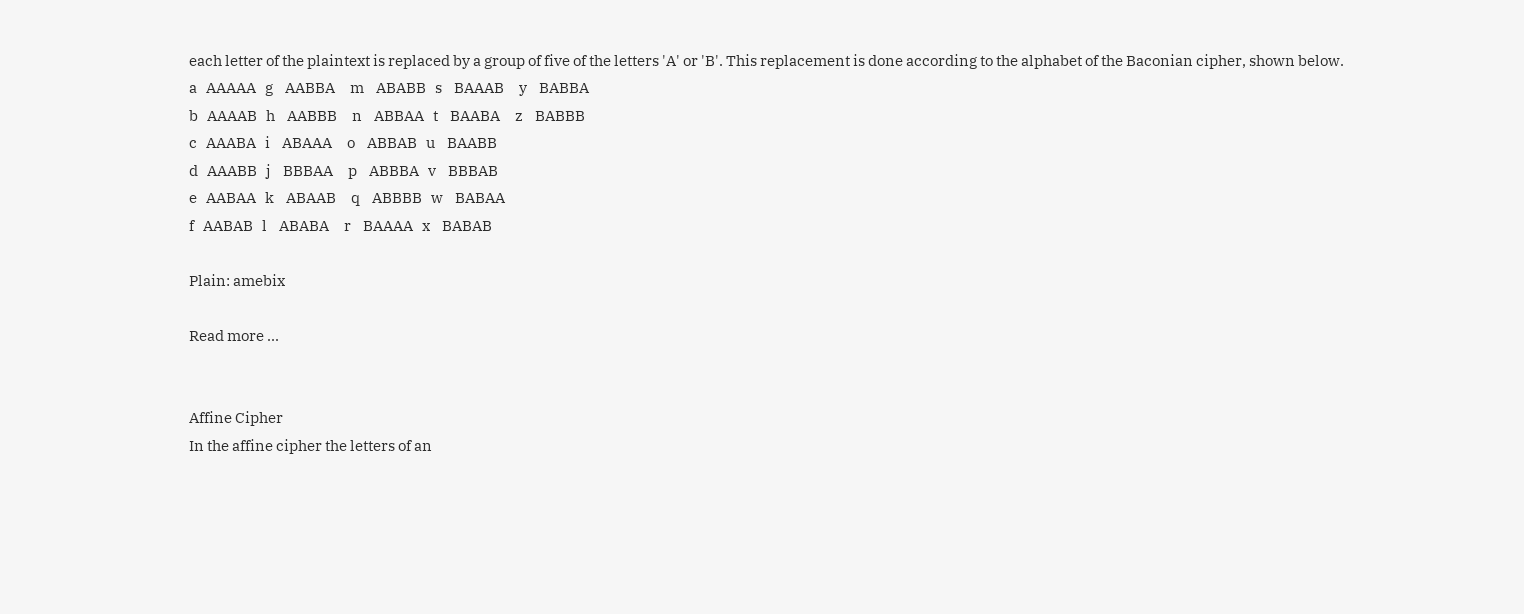each letter of the plaintext is replaced by a group of five of the letters 'A' or 'B'. This replacement is done according to the alphabet of the Baconian cipher, shown below.
a   AAAAA   g    AABBA     m    ABABB   s    BAAAB     y    BABBA
b   AAAAB   h    AABBB     n    ABBAA   t    BAABA     z    BABBB
c   AAABA   i    ABAAA     o    ABBAB   u    BAABB
d   AAABB   j    BBBAA     p    ABBBA   v    BBBAB
e   AABAA   k    ABAAB     q    ABBBB   w    BABAA
f   AABAB   l    ABABA     r    BAAAA   x    BABAB

Plain: amebix

Read more ...


Affine Cipher
In the affine cipher the letters of an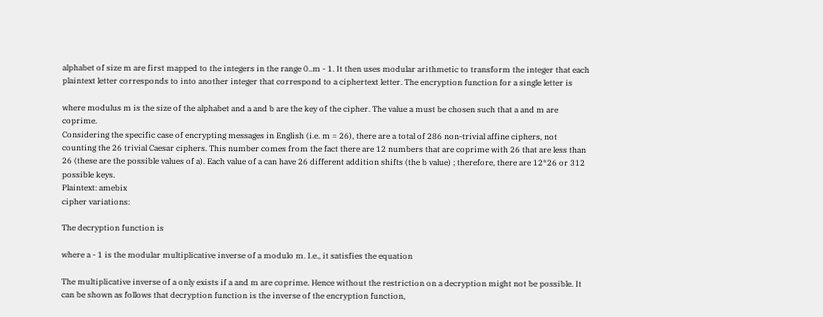alphabet of size m are first mapped to the integers in the range 0..m - 1. It then uses modular arithmetic to transform the integer that each plaintext letter corresponds to into another integer that correspond to a ciphertext letter. The encryption function for a single letter is

where modulus m is the size of the alphabet and a and b are the key of the cipher. The value a must be chosen such that a and m are coprime.
Considering the specific case of encrypting messages in English (i.e. m = 26), there are a total of 286 non-trivial affine ciphers, not counting the 26 trivial Caesar ciphers. This number comes from the fact there are 12 numbers that are coprime with 26 that are less than 26 (these are the possible values of a). Each value of a can have 26 different addition shifts (the b value) ; therefore, there are 12*26 or 312 possible keys.
Plaintext: amebix
cipher variations:

The decryption function is

where a - 1 is the modular multiplicative inverse of a modulo m. I.e., it satisfies the equation

The multiplicative inverse of a only exists if a and m are coprime. Hence without the restriction on a decryption might not be possible. It can be shown as follows that decryption function is the inverse of the encryption function,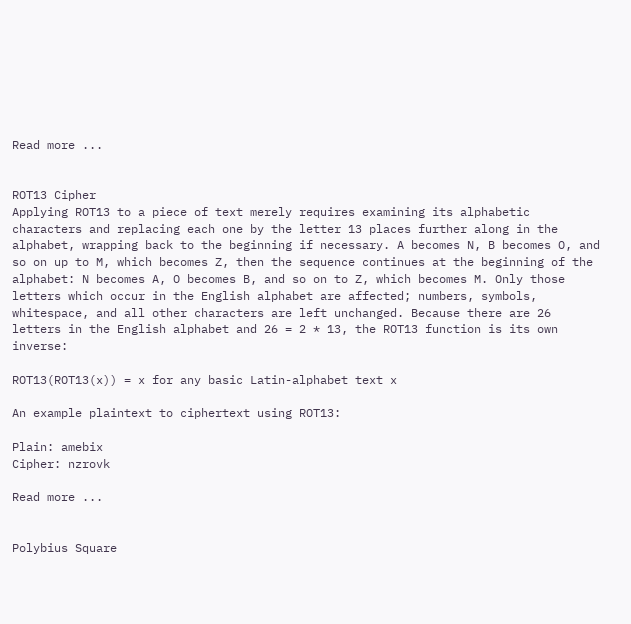Read more ...


ROT13 Cipher
Applying ROT13 to a piece of text merely requires examining its alphabetic characters and replacing each one by the letter 13 places further along in the alphabet, wrapping back to the beginning if necessary. A becomes N, B becomes O, and so on up to M, which becomes Z, then the sequence continues at the beginning of the alphabet: N becomes A, O becomes B, and so on to Z, which becomes M. Only those letters which occur in the English alphabet are affected; numbers, symbols, whitespace, and all other characters are left unchanged. Because there are 26 letters in the English alphabet and 26 = 2 * 13, the ROT13 function is its own inverse:

ROT13(ROT13(x)) = x for any basic Latin-alphabet text x

An example plaintext to ciphertext using ROT13:

Plain: amebix
Cipher: nzrovk

Read more ...


Polybius Square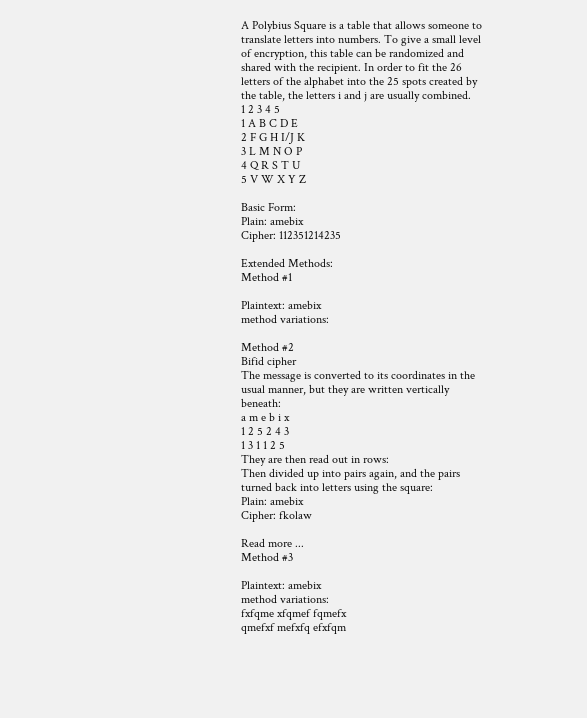A Polybius Square is a table that allows someone to translate letters into numbers. To give a small level of encryption, this table can be randomized and shared with the recipient. In order to fit the 26 letters of the alphabet into the 25 spots created by the table, the letters i and j are usually combined.
1 2 3 4 5
1 A B C D E
2 F G H I/J K
3 L M N O P
4 Q R S T U
5 V W X Y Z

Basic Form:
Plain: amebix
Cipher: 112351214235

Extended Methods:
Method #1

Plaintext: amebix
method variations:

Method #2
Bifid cipher
The message is converted to its coordinates in the usual manner, but they are written vertically beneath:
a m e b i x
1 2 5 2 4 3
1 3 1 1 2 5
They are then read out in rows:
Then divided up into pairs again, and the pairs turned back into letters using the square:
Plain: amebix
Cipher: fkolaw

Read more ...
Method #3

Plaintext: amebix
method variations:
fxfqme xfqmef fqmefx
qmefxf mefxfq efxfqm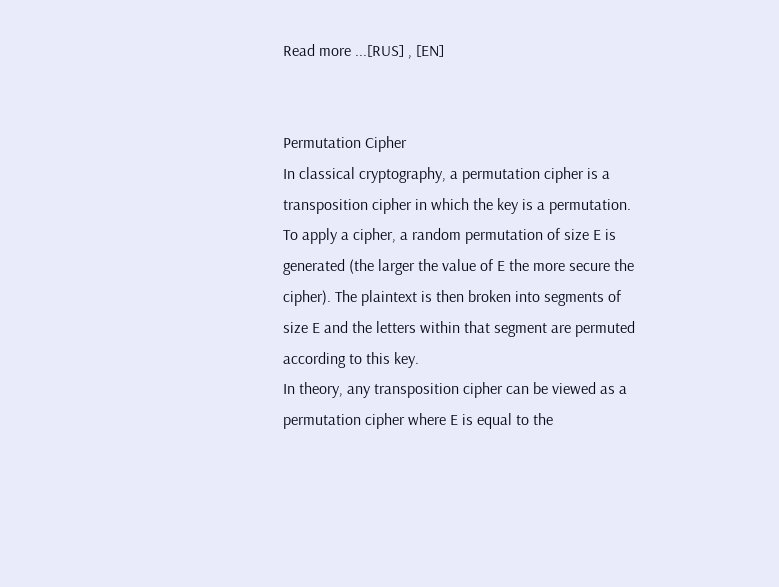Read more ...[RUS] , [EN]


Permutation Cipher
In classical cryptography, a permutation cipher is a transposition cipher in which the key is a permutation. To apply a cipher, a random permutation of size E is generated (the larger the value of E the more secure the cipher). The plaintext is then broken into segments of size E and the letters within that segment are permuted according to this key.
In theory, any transposition cipher can be viewed as a permutation cipher where E is equal to the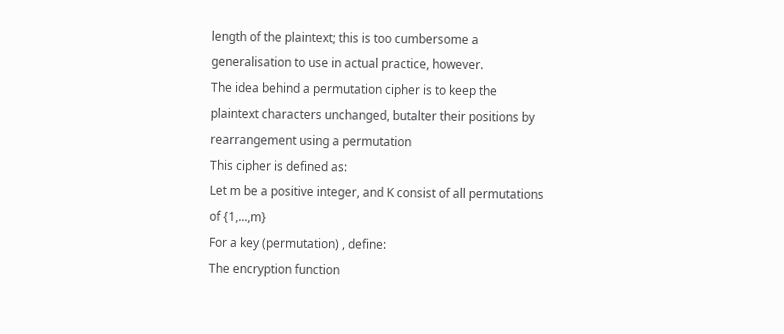length of the plaintext; this is too cumbersome a generalisation to use in actual practice, however.
The idea behind a permutation cipher is to keep the plaintext characters unchanged, butalter their positions by rearrangement using a permutation
This cipher is defined as:
Let m be a positive integer, and K consist of all permutations of {1,...,m}
For a key (permutation) , define:
The encryption function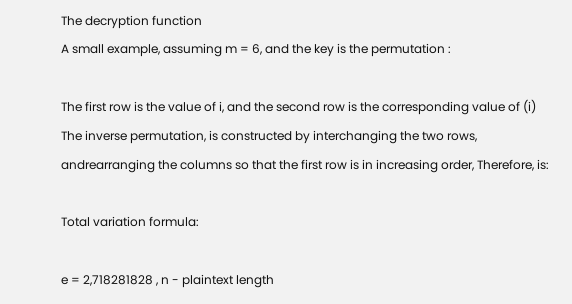The decryption function
A small example, assuming m = 6, and the key is the permutation :

The first row is the value of i, and the second row is the corresponding value of (i)
The inverse permutation, is constructed by interchanging the two rows, andrearranging the columns so that the first row is in increasing order, Therefore, is:

Total variation formula:

e = 2,718281828 , n - plaintext length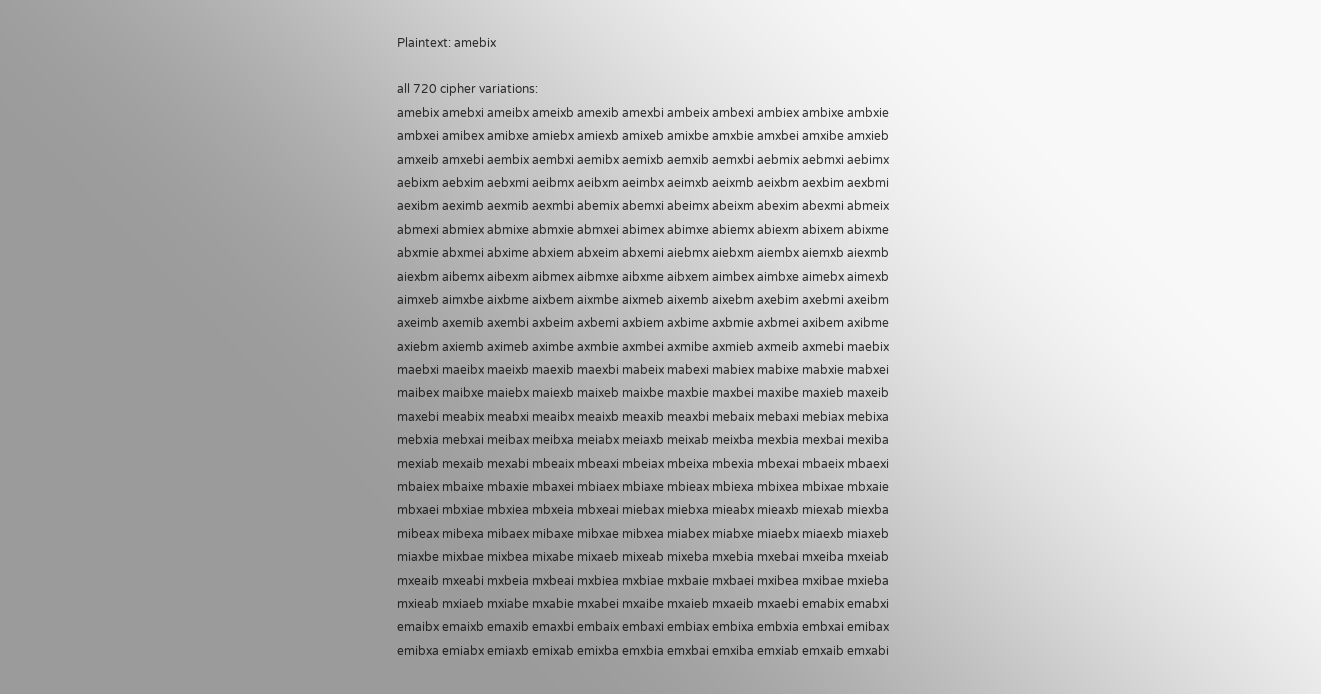Plaintext: amebix

all 720 cipher variations:
amebix amebxi ameibx ameixb amexib amexbi ambeix ambexi ambiex ambixe ambxie
ambxei amibex amibxe amiebx amiexb amixeb amixbe amxbie amxbei amxibe amxieb
amxeib amxebi aembix aembxi aemibx aemixb aemxib aemxbi aebmix aebmxi aebimx
aebixm aebxim aebxmi aeibmx aeibxm aeimbx aeimxb aeixmb aeixbm aexbim aexbmi
aexibm aeximb aexmib aexmbi abemix abemxi abeimx abeixm abexim abexmi abmeix
abmexi abmiex abmixe abmxie abmxei abimex abimxe abiemx abiexm abixem abixme
abxmie abxmei abxime abxiem abxeim abxemi aiebmx aiebxm aiembx aiemxb aiexmb
aiexbm aibemx aibexm aibmex aibmxe aibxme aibxem aimbex aimbxe aimebx aimexb
aimxeb aimxbe aixbme aixbem aixmbe aixmeb aixemb aixebm axebim axebmi axeibm
axeimb axemib axembi axbeim axbemi axbiem axbime axbmie axbmei axibem axibme
axiebm axiemb aximeb aximbe axmbie axmbei axmibe axmieb axmeib axmebi maebix
maebxi maeibx maeixb maexib maexbi mabeix mabexi mabiex mabixe mabxie mabxei
maibex maibxe maiebx maiexb maixeb maixbe maxbie maxbei maxibe maxieb maxeib
maxebi meabix meabxi meaibx meaixb meaxib meaxbi mebaix mebaxi mebiax mebixa
mebxia mebxai meibax meibxa meiabx meiaxb meixab meixba mexbia mexbai mexiba
mexiab mexaib mexabi mbeaix mbeaxi mbeiax mbeixa mbexia mbexai mbaeix mbaexi
mbaiex mbaixe mbaxie mbaxei mbiaex mbiaxe mbieax mbiexa mbixea mbixae mbxaie
mbxaei mbxiae mbxiea mbxeia mbxeai miebax miebxa mieabx mieaxb miexab miexba
mibeax mibexa mibaex mibaxe mibxae mibxea miabex miabxe miaebx miaexb miaxeb
miaxbe mixbae mixbea mixabe mixaeb mixeab mixeba mxebia mxebai mxeiba mxeiab
mxeaib mxeabi mxbeia mxbeai mxbiea mxbiae mxbaie mxbaei mxibea mxibae mxieba
mxieab mxiaeb mxiabe mxabie mxabei mxaibe mxaieb mxaeib mxaebi emabix emabxi
emaibx emaixb emaxib emaxbi embaix embaxi embiax embixa embxia embxai emibax
emibxa emiabx emiaxb emixab emixba emxbia emxbai emxiba emxiab emxaib emxabi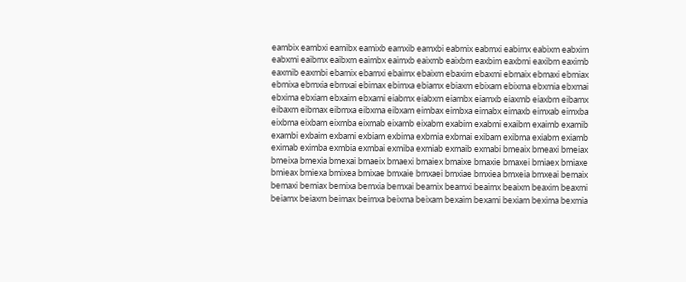eambix eambxi eamibx eamixb eamxib eamxbi eabmix eabmxi eabimx eabixm eabxim
eabxmi eaibmx eaibxm eaimbx eaimxb eaixmb eaixbm eaxbim eaxbmi eaxibm eaximb
eaxmib eaxmbi ebamix ebamxi ebaimx ebaixm ebaxim ebaxmi ebmaix ebmaxi ebmiax
ebmixa ebmxia ebmxai ebimax ebimxa ebiamx ebiaxm ebixam ebixma ebxmia ebxmai
ebxima ebxiam ebxaim ebxami eiabmx eiabxm eiambx eiamxb eiaxmb eiaxbm eibamx
eibaxm eibmax eibmxa eibxma eibxam eimbax eimbxa eimabx eimaxb eimxab eimxba
eixbma eixbam eixmba eixmab eixamb eixabm exabim exabmi exaibm exaimb examib
exambi exbaim exbami exbiam exbima exbmia exbmai exibam exibma exiabm exiamb
eximab eximba exmbia exmbai exmiba exmiab exmaib exmabi bmeaix bmeaxi bmeiax
bmeixa bmexia bmexai bmaeix bmaexi bmaiex bmaixe bmaxie bmaxei bmiaex bmiaxe
bmieax bmiexa bmixea bmixae bmxaie bmxaei bmxiae bmxiea bmxeia bmxeai bemaix
bemaxi bemiax bemixa bemxia bemxai beamix beamxi beaimx beaixm beaxim beaxmi
beiamx beiaxm beimax beimxa beixma beixam bexaim bexami bexiam bexima bexmia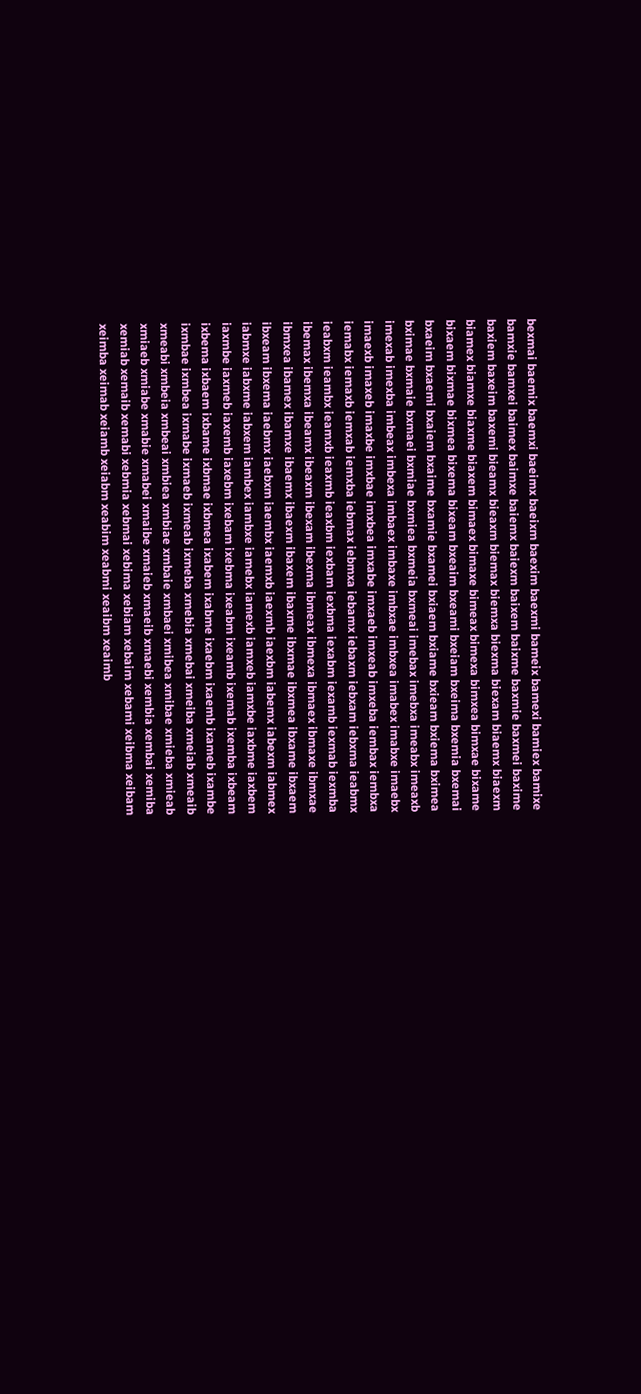bexmai baemix baemxi baeimx baeixm baexim baexmi bameix bamexi bamiex bamixe
bamxie bamxei baimex baimxe baiemx baiexm baixem baixme baxmie baxmei baxime
baxiem baxeim baxemi bieamx bieaxm biemax biemxa biexma biexam biaemx biaexm
biamex biamxe biaxme biaxem bimaex bimaxe bimeax bimexa bimxea bimxae bixame
bixaem bixmae bixmea bixema bixeam bxeaim bxeami bxeiam bxeima bxemia bxemai
bxaeim bxaemi bxaiem bxaime bxamie bxamei bxiaem bxiame bxieam bxiema bximea
bximae bxmaie bxmaei bxmiae bxmiea bxmeia bxmeai imebax imebxa imeabx imeaxb
imexab imexba imbeax imbexa imbaex imbaxe imbxae imbxea imabex imabxe imaebx
imaexb imaxeb imaxbe imxbae imxbea imxabe imxaeb imxeab imxeba iembax iembxa
iemabx iemaxb iemxab iemxba iebmax iebmxa iebamx iebaxm iebxam iebxma ieabmx
ieabxm ieambx ieamxb ieaxmb ieaxbm iexbam iexbma iexabm iexamb iexmab iexmba
ibemax ibemxa ibeamx ibeaxm ibexam ibexma ibmeax ibmexa ibmaex ibmaxe ibmxae
ibmxea ibamex ibamxe ibaemx ibaexm ibaxem ibaxme ibxmae ibxmea ibxame ibxaem
ibxeam ibxema iaebmx iaebxm iaembx iaemxb iaexmb iaexbm iabemx iabexm iabmex
iabmxe iabxme iabxem iambex iambxe iamebx iamexb iamxeb iamxbe iaxbme iaxbem
iaxmbe iaxmeb iaxemb iaxebm ixebam ixebma ixeabm ixeamb ixemab ixemba ixbeam
ixbema ixbaem ixbame ixbmae ixbmea ixabem ixabme ixaebm ixaemb ixameb ixambe
ixmbae ixmbea ixmabe ixmaeb ixmeab ixmeba xmebia xmebai xmeiba xmeiab xmeaib
xmeabi xmbeia xmbeai xmbiea xmbiae xmbaie xmbaei xmibea xmibae xmieba xmieab
xmiaeb xmiabe xmabie xmabei xmaibe xmaieb xmaeib xmaebi xembia xembai xemiba
xemiab xemaib xemabi xebmia xebmai xebima xebiam xebaim xebami xeibma xeibam
xeimba xeimab xeiamb xeiabm xeabim xeabmi xeaibm xeaimb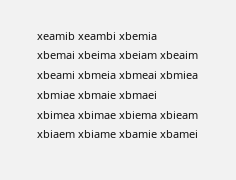xeamib xeambi xbemia
xbemai xbeima xbeiam xbeaim xbeami xbmeia xbmeai xbmiea xbmiae xbmaie xbmaei
xbimea xbimae xbiema xbieam xbiaem xbiame xbamie xbamei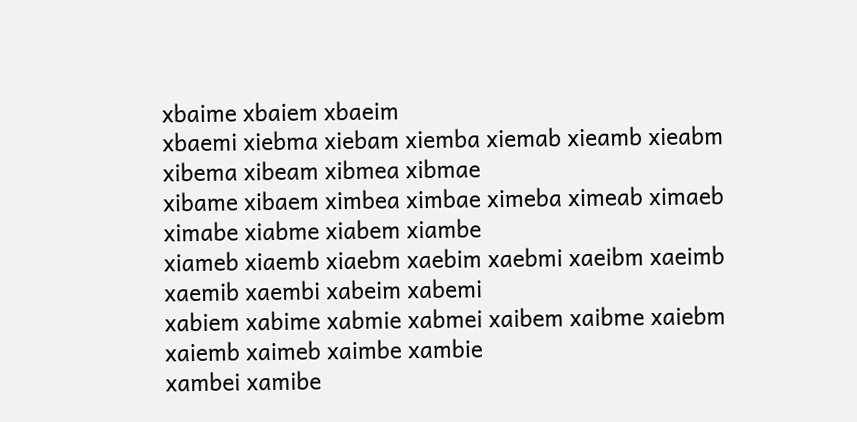xbaime xbaiem xbaeim
xbaemi xiebma xiebam xiemba xiemab xieamb xieabm xibema xibeam xibmea xibmae
xibame xibaem ximbea ximbae ximeba ximeab ximaeb ximabe xiabme xiabem xiambe
xiameb xiaemb xiaebm xaebim xaebmi xaeibm xaeimb xaemib xaembi xabeim xabemi
xabiem xabime xabmie xabmei xaibem xaibme xaiebm xaiemb xaimeb xaimbe xambie
xambei xamibe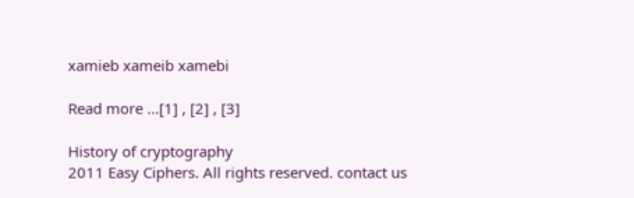xamieb xameib xamebi

Read more ...[1] , [2] , [3]

History of cryptography
2011 Easy Ciphers. All rights reserved. contact us